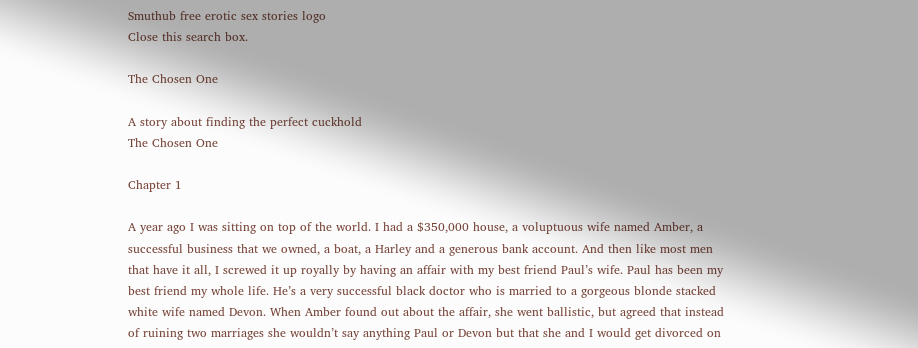Smuthub free erotic sex stories logo
Close this search box.

The Chosen One

A story about finding the perfect cuckhold
The Chosen One

Chapter 1

A year ago I was sitting on top of the world. I had a $350,000 house, a voluptuous wife named Amber, a successful business that we owned, a boat, a Harley and a generous bank account. And then like most men that have it all, I screwed it up royally by having an affair with my best friend Paul’s wife. Paul has been my best friend my whole life. He’s a very successful black doctor who is married to a gorgeous blonde stacked white wife named Devon. When Amber found out about the affair, she went ballistic, but agreed that instead of ruining two marriages she wouldn’t say anything Paul or Devon but that she and I would get divorced on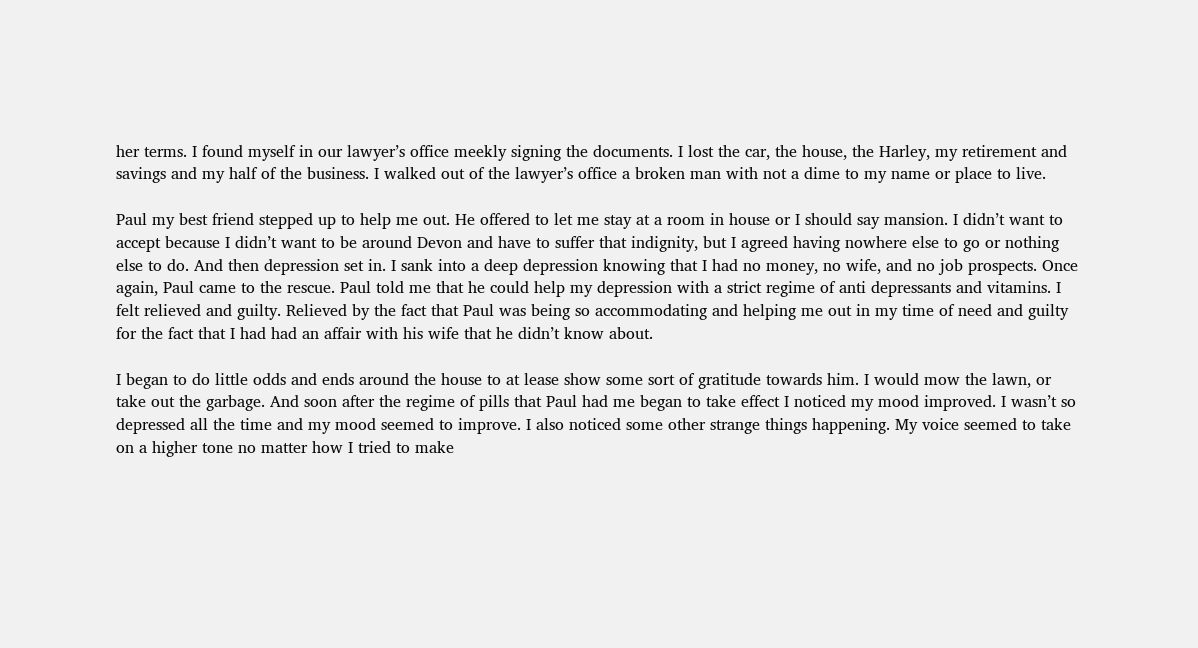her terms. I found myself in our lawyer’s office meekly signing the documents. I lost the car, the house, the Harley, my retirement and savings and my half of the business. I walked out of the lawyer’s office a broken man with not a dime to my name or place to live.

Paul my best friend stepped up to help me out. He offered to let me stay at a room in house or I should say mansion. I didn’t want to accept because I didn’t want to be around Devon and have to suffer that indignity, but I agreed having nowhere else to go or nothing else to do. And then depression set in. I sank into a deep depression knowing that I had no money, no wife, and no job prospects. Once again, Paul came to the rescue. Paul told me that he could help my depression with a strict regime of anti depressants and vitamins. I felt relieved and guilty. Relieved by the fact that Paul was being so accommodating and helping me out in my time of need and guilty for the fact that I had had an affair with his wife that he didn’t know about.

I began to do little odds and ends around the house to at lease show some sort of gratitude towards him. I would mow the lawn, or take out the garbage. And soon after the regime of pills that Paul had me began to take effect I noticed my mood improved. I wasn’t so depressed all the time and my mood seemed to improve. I also noticed some other strange things happening. My voice seemed to take on a higher tone no matter how I tried to make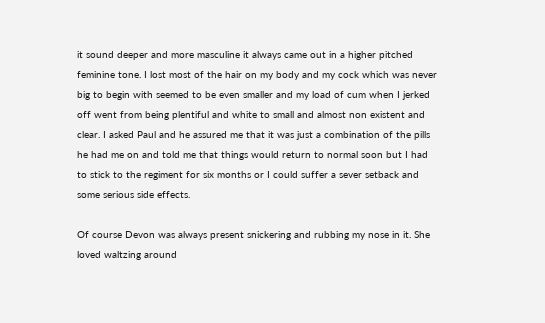it sound deeper and more masculine it always came out in a higher pitched feminine tone. I lost most of the hair on my body and my cock which was never big to begin with seemed to be even smaller and my load of cum when I jerked off went from being plentiful and white to small and almost non existent and clear. I asked Paul and he assured me that it was just a combination of the pills he had me on and told me that things would return to normal soon but I had to stick to the regiment for six months or I could suffer a sever setback and some serious side effects.

Of course Devon was always present snickering and rubbing my nose in it. She loved waltzing around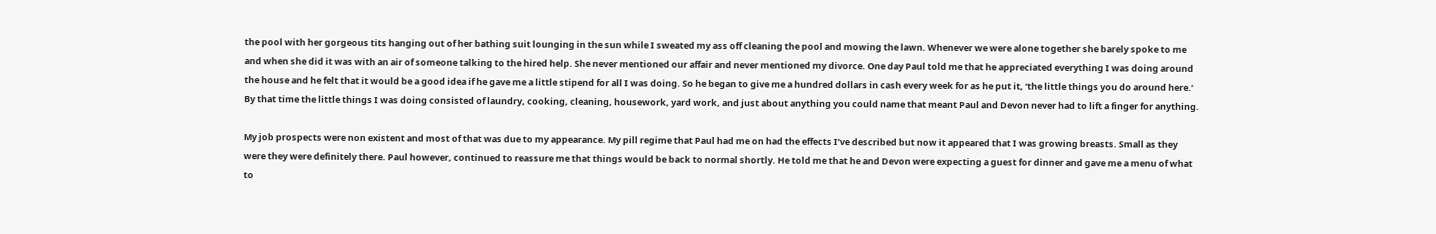the pool with her gorgeous tits hanging out of her bathing suit lounging in the sun while I sweated my ass off cleaning the pool and mowing the lawn. Whenever we were alone together she barely spoke to me and when she did it was with an air of someone talking to the hired help. She never mentioned our affair and never mentioned my divorce. One day Paul told me that he appreciated everything I was doing around the house and he felt that it would be a good idea if he gave me a little stipend for all I was doing. So he began to give me a hundred dollars in cash every week for as he put it, ‘the little things you do around here.’ By that time the little things I was doing consisted of laundry, cooking, cleaning, housework, yard work, and just about anything you could name that meant Paul and Devon never had to lift a finger for anything.

My job prospects were non existent and most of that was due to my appearance. My pill regime that Paul had me on had the effects I’ve described but now it appeared that I was growing breasts. Small as they were they were definitely there. Paul however, continued to reassure me that things would be back to normal shortly. He told me that he and Devon were expecting a guest for dinner and gave me a menu of what to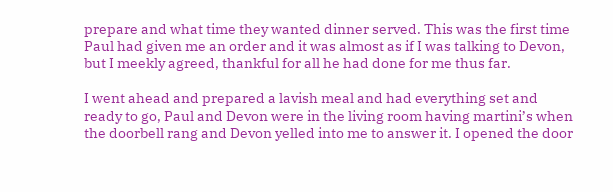prepare and what time they wanted dinner served. This was the first time Paul had given me an order and it was almost as if I was talking to Devon, but I meekly agreed, thankful for all he had done for me thus far.

I went ahead and prepared a lavish meal and had everything set and ready to go, Paul and Devon were in the living room having martini’s when the doorbell rang and Devon yelled into me to answer it. I opened the door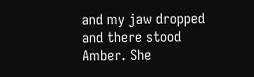and my jaw dropped and there stood Amber. She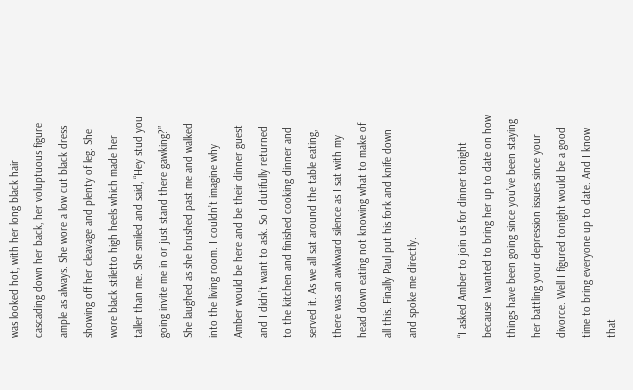was looked hot, with her long black hair cascading down her back, her voluptuous figure ample as always. She wore a low cut black dress showing off her cleavage and plenty of leg. She wore black stiletto high heels which made her taller than me. She smiled and said, “Hey stud you going invite me in or just stand there gawking?” She laughed as she brushed past me and walked into the living room. I couldn’t imagine why Amber would be here and be their dinner guest and I didn’t want to ask. So I dutifully returned to the kitchen and finished cooking dinner and served it. As we all sat around the table eating, there was an awkward silence as I sat with my head down eating not knowing what to make of all this. Finally Paul put his fork and knife down and spoke me directly.

“I asked Amber to join us for dinner tonight because I wanted to bring her up to date on how things have been going since you’ve been staying her battling your depression issues since your divorce. Well I figured tonight would be a good time to bring everyone up to date. And I know that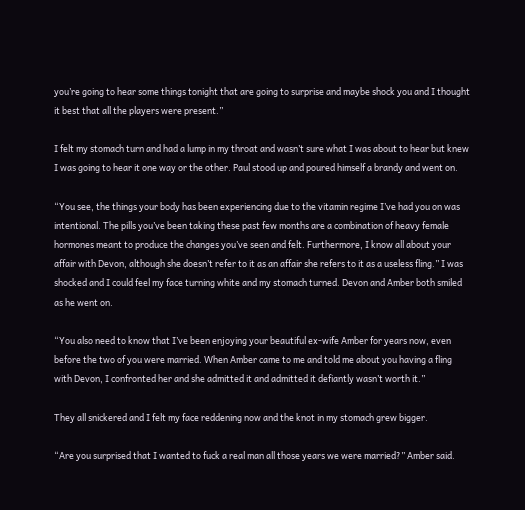you’re going to hear some things tonight that are going to surprise and maybe shock you and I thought it best that all the players were present.”

I felt my stomach turn and had a lump in my throat and wasn’t sure what I was about to hear but knew I was going to hear it one way or the other. Paul stood up and poured himself a brandy and went on.

“You see, the things your body has been experiencing due to the vitamin regime I’ve had you on was intentional. The pills you’ve been taking these past few months are a combination of heavy female hormones meant to produce the changes you’ve seen and felt. Furthermore, I know all about your affair with Devon, although she doesn’t refer to it as an affair she refers to it as a useless fling.” I was shocked and I could feel my face turning white and my stomach turned. Devon and Amber both smiled as he went on.

“You also need to know that I’ve been enjoying your beautiful ex-wife Amber for years now, even before the two of you were married. When Amber came to me and told me about you having a fling with Devon, I confronted her and she admitted it and admitted it defiantly wasn’t worth it.”

They all snickered and I felt my face reddening now and the knot in my stomach grew bigger.

“Are you surprised that I wanted to fuck a real man all those years we were married?” Amber said.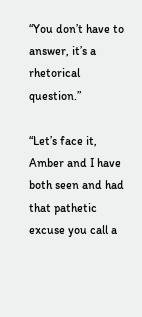“You don’t have to answer, it’s a rhetorical question.”

“Let’s face it, Amber and I have both seen and had that pathetic excuse you call a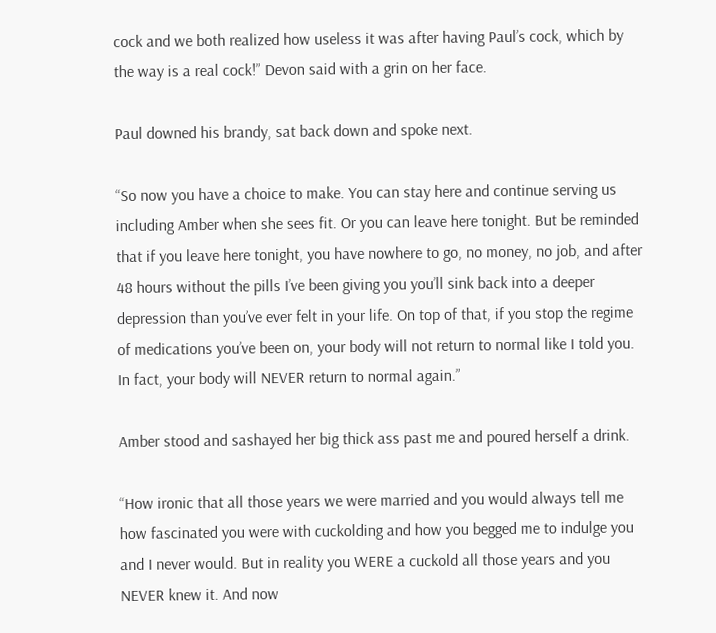cock and we both realized how useless it was after having Paul’s cock, which by the way is a real cock!” Devon said with a grin on her face.

Paul downed his brandy, sat back down and spoke next.

“So now you have a choice to make. You can stay here and continue serving us including Amber when she sees fit. Or you can leave here tonight. But be reminded that if you leave here tonight, you have nowhere to go, no money, no job, and after 48 hours without the pills I’ve been giving you you’ll sink back into a deeper depression than you’ve ever felt in your life. On top of that, if you stop the regime of medications you’ve been on, your body will not return to normal like I told you. In fact, your body will NEVER return to normal again.”

Amber stood and sashayed her big thick ass past me and poured herself a drink.

“How ironic that all those years we were married and you would always tell me how fascinated you were with cuckolding and how you begged me to indulge you and I never would. But in reality you WERE a cuckold all those years and you NEVER knew it. And now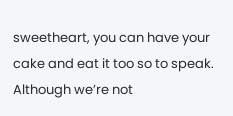sweetheart, you can have your cake and eat it too so to speak. Although we’re not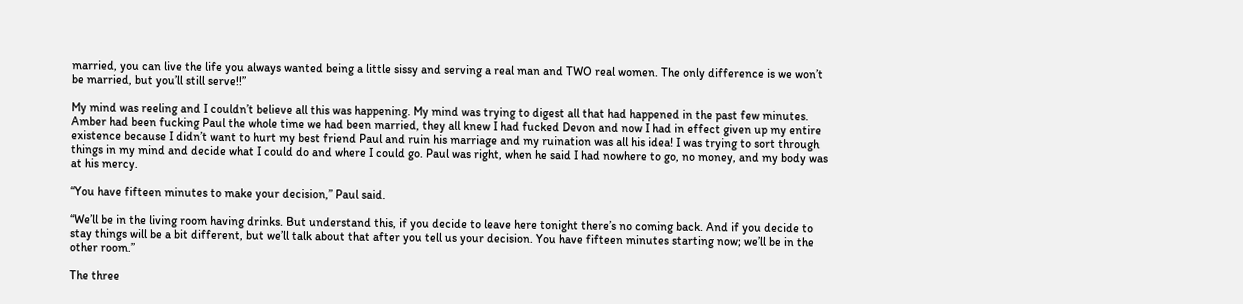married, you can live the life you always wanted being a little sissy and serving a real man and TWO real women. The only difference is we won’t be married, but you’ll still serve!!”

My mind was reeling and I couldn’t believe all this was happening. My mind was trying to digest all that had happened in the past few minutes. Amber had been fucking Paul the whole time we had been married, they all knew I had fucked Devon and now I had in effect given up my entire existence because I didn’t want to hurt my best friend Paul and ruin his marriage and my ruination was all his idea! I was trying to sort through things in my mind and decide what I could do and where I could go. Paul was right, when he said I had nowhere to go, no money, and my body was at his mercy.

“You have fifteen minutes to make your decision,” Paul said.

“We’ll be in the living room having drinks. But understand this, if you decide to leave here tonight there’s no coming back. And if you decide to stay things will be a bit different, but we’ll talk about that after you tell us your decision. You have fifteen minutes starting now; we’ll be in the other room.”

The three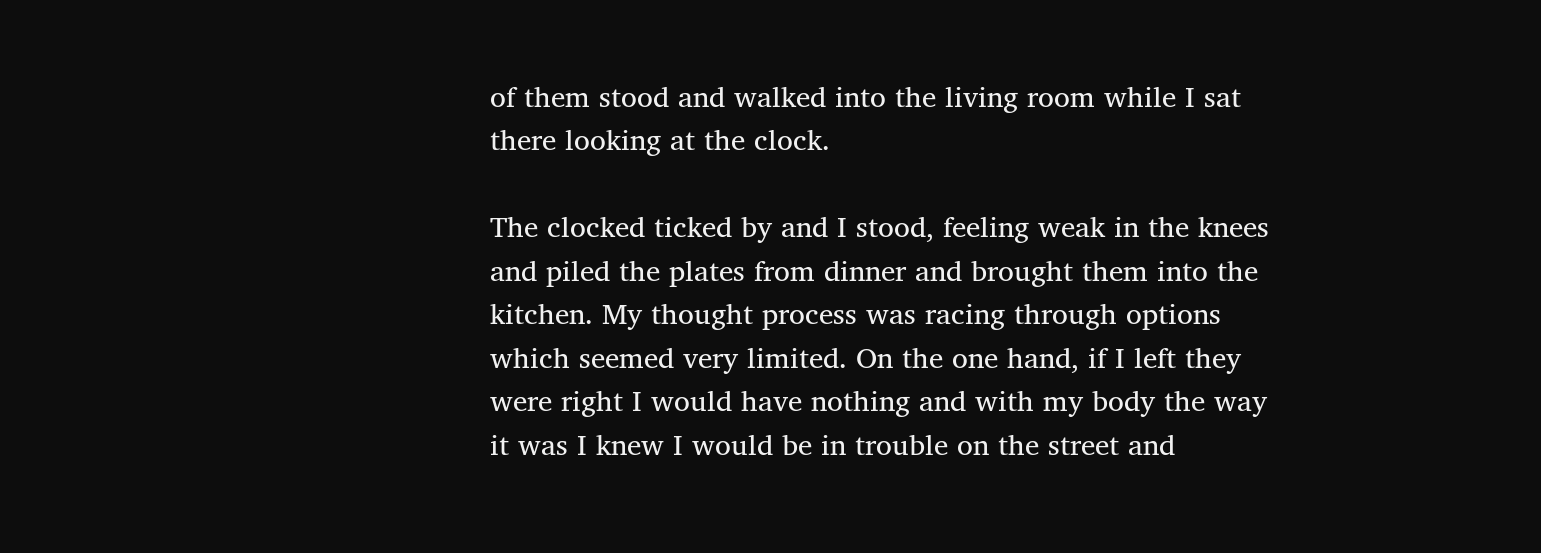of them stood and walked into the living room while I sat there looking at the clock.

The clocked ticked by and I stood, feeling weak in the knees and piled the plates from dinner and brought them into the kitchen. My thought process was racing through options which seemed very limited. On the one hand, if I left they were right I would have nothing and with my body the way it was I knew I would be in trouble on the street and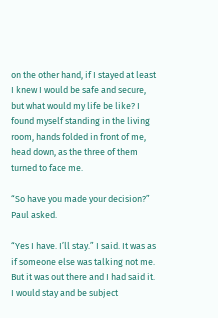on the other hand, if I stayed at least I knew I would be safe and secure, but what would my life be like? I found myself standing in the living room, hands folded in front of me, head down, as the three of them turned to face me.

“So have you made your decision?” Paul asked.

“Yes I have. I’ll stay.” I said. It was as if someone else was talking not me. But it was out there and I had said it. I would stay and be subject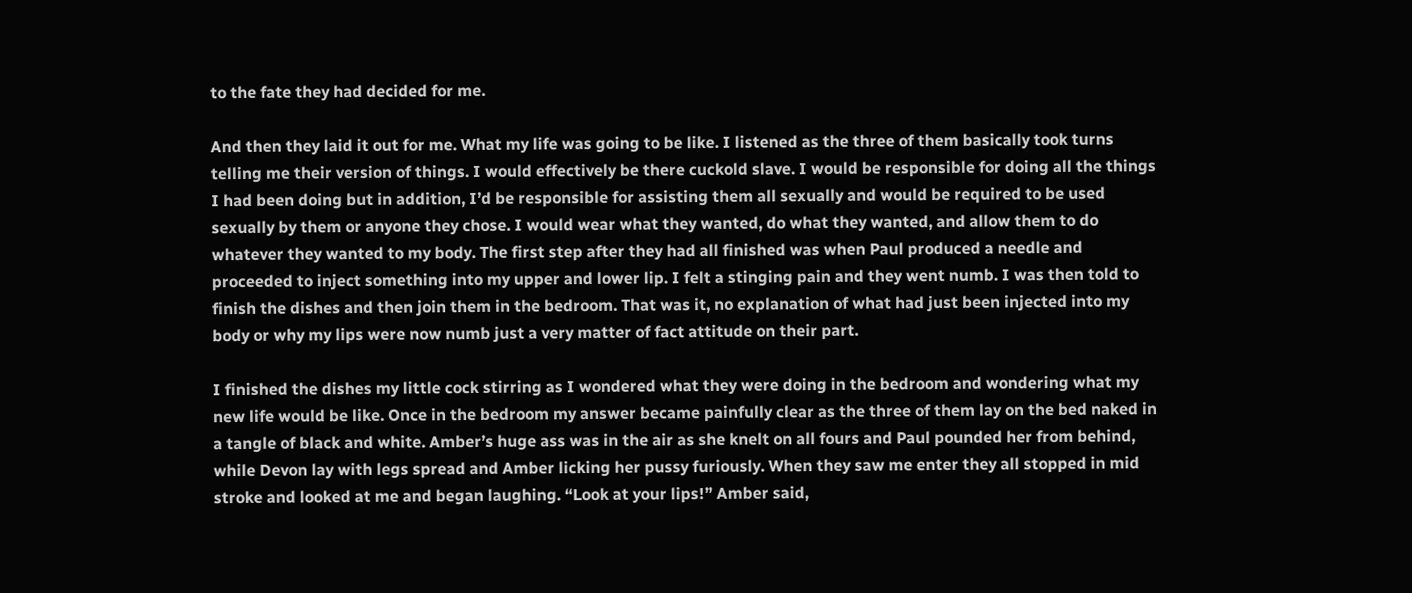to the fate they had decided for me.

And then they laid it out for me. What my life was going to be like. I listened as the three of them basically took turns telling me their version of things. I would effectively be there cuckold slave. I would be responsible for doing all the things I had been doing but in addition, I’d be responsible for assisting them all sexually and would be required to be used sexually by them or anyone they chose. I would wear what they wanted, do what they wanted, and allow them to do whatever they wanted to my body. The first step after they had all finished was when Paul produced a needle and proceeded to inject something into my upper and lower lip. I felt a stinging pain and they went numb. I was then told to finish the dishes and then join them in the bedroom. That was it, no explanation of what had just been injected into my body or why my lips were now numb just a very matter of fact attitude on their part.

I finished the dishes my little cock stirring as I wondered what they were doing in the bedroom and wondering what my new life would be like. Once in the bedroom my answer became painfully clear as the three of them lay on the bed naked in a tangle of black and white. Amber’s huge ass was in the air as she knelt on all fours and Paul pounded her from behind, while Devon lay with legs spread and Amber licking her pussy furiously. When they saw me enter they all stopped in mid stroke and looked at me and began laughing. “Look at your lips!” Amber said,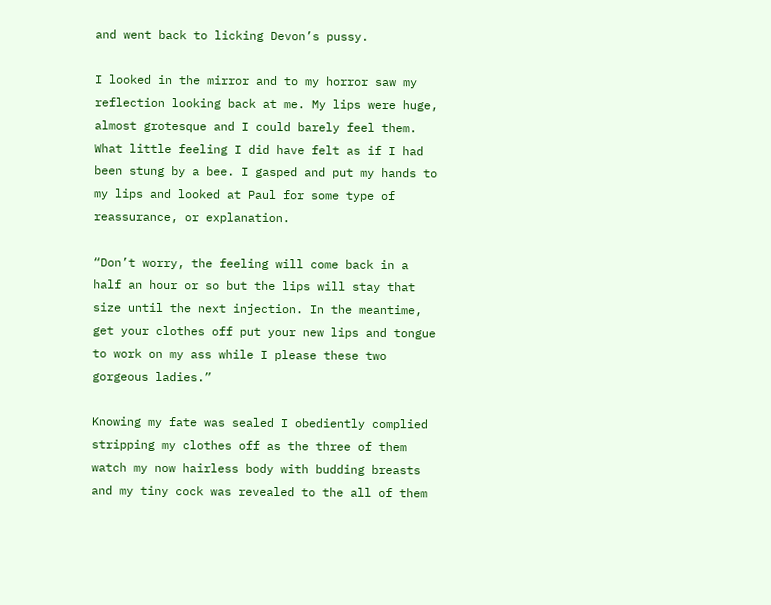and went back to licking Devon’s pussy.

I looked in the mirror and to my horror saw my reflection looking back at me. My lips were huge, almost grotesque and I could barely feel them. What little feeling I did have felt as if I had been stung by a bee. I gasped and put my hands to my lips and looked at Paul for some type of reassurance, or explanation.

“Don’t worry, the feeling will come back in a half an hour or so but the lips will stay that size until the next injection. In the meantime, get your clothes off put your new lips and tongue to work on my ass while I please these two gorgeous ladies.”

Knowing my fate was sealed I obediently complied stripping my clothes off as the three of them watch my now hairless body with budding breasts and my tiny cock was revealed to the all of them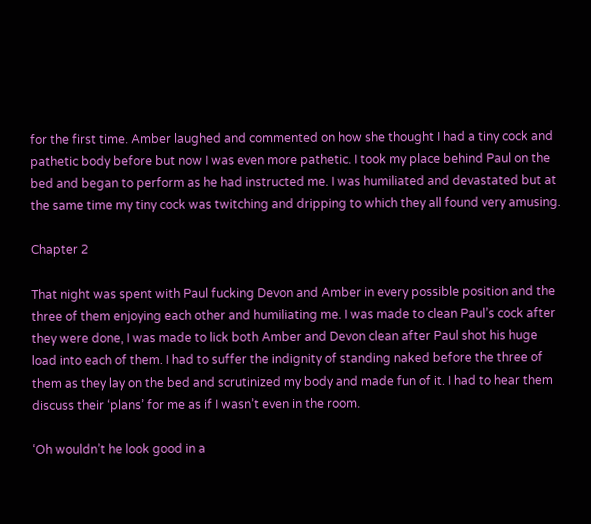for the first time. Amber laughed and commented on how she thought I had a tiny cock and pathetic body before but now I was even more pathetic. I took my place behind Paul on the bed and began to perform as he had instructed me. I was humiliated and devastated but at the same time my tiny cock was twitching and dripping to which they all found very amusing.

Chapter 2

That night was spent with Paul fucking Devon and Amber in every possible position and the three of them enjoying each other and humiliating me. I was made to clean Paul’s cock after they were done, I was made to lick both Amber and Devon clean after Paul shot his huge load into each of them. I had to suffer the indignity of standing naked before the three of them as they lay on the bed and scrutinized my body and made fun of it. I had to hear them discuss their ‘plans’ for me as if I wasn’t even in the room.

‘Oh wouldn’t he look good in a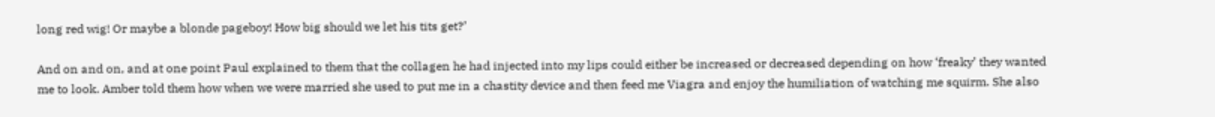long red wig! Or maybe a blonde pageboy! How big should we let his tits get?’

And on and on, and at one point Paul explained to them that the collagen he had injected into my lips could either be increased or decreased depending on how ‘freaky’ they wanted me to look. Amber told them how when we were married she used to put me in a chastity device and then feed me Viagra and enjoy the humiliation of watching me squirm. She also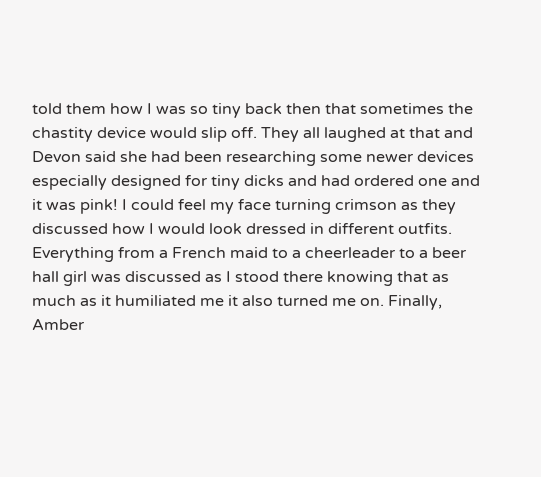told them how I was so tiny back then that sometimes the chastity device would slip off. They all laughed at that and Devon said she had been researching some newer devices especially designed for tiny dicks and had ordered one and it was pink! I could feel my face turning crimson as they discussed how I would look dressed in different outfits. Everything from a French maid to a cheerleader to a beer hall girl was discussed as I stood there knowing that as much as it humiliated me it also turned me on. Finally, Amber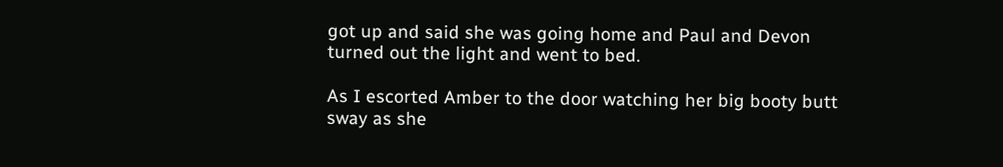got up and said she was going home and Paul and Devon turned out the light and went to bed.

As I escorted Amber to the door watching her big booty butt sway as she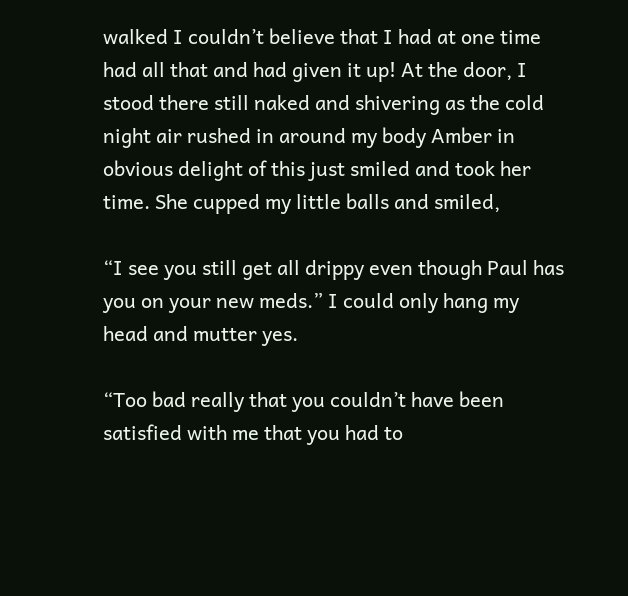walked I couldn’t believe that I had at one time had all that and had given it up! At the door, I stood there still naked and shivering as the cold night air rushed in around my body Amber in obvious delight of this just smiled and took her time. She cupped my little balls and smiled,

“I see you still get all drippy even though Paul has you on your new meds.” I could only hang my head and mutter yes.

“Too bad really that you couldn’t have been satisfied with me that you had to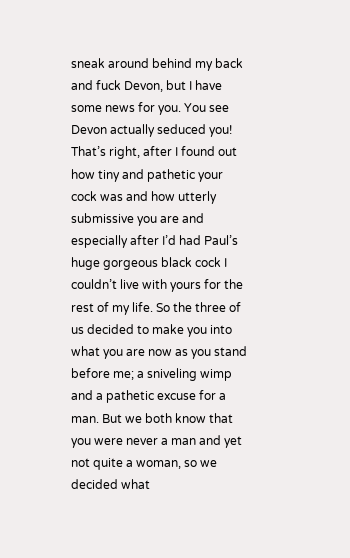sneak around behind my back and fuck Devon, but I have some news for you. You see Devon actually seduced you! That’s right, after I found out how tiny and pathetic your cock was and how utterly submissive you are and especially after I’d had Paul’s huge gorgeous black cock I couldn’t live with yours for the rest of my life. So the three of us decided to make you into what you are now as you stand before me; a sniveling wimp and a pathetic excuse for a man. But we both know that you were never a man and yet not quite a woman, so we decided what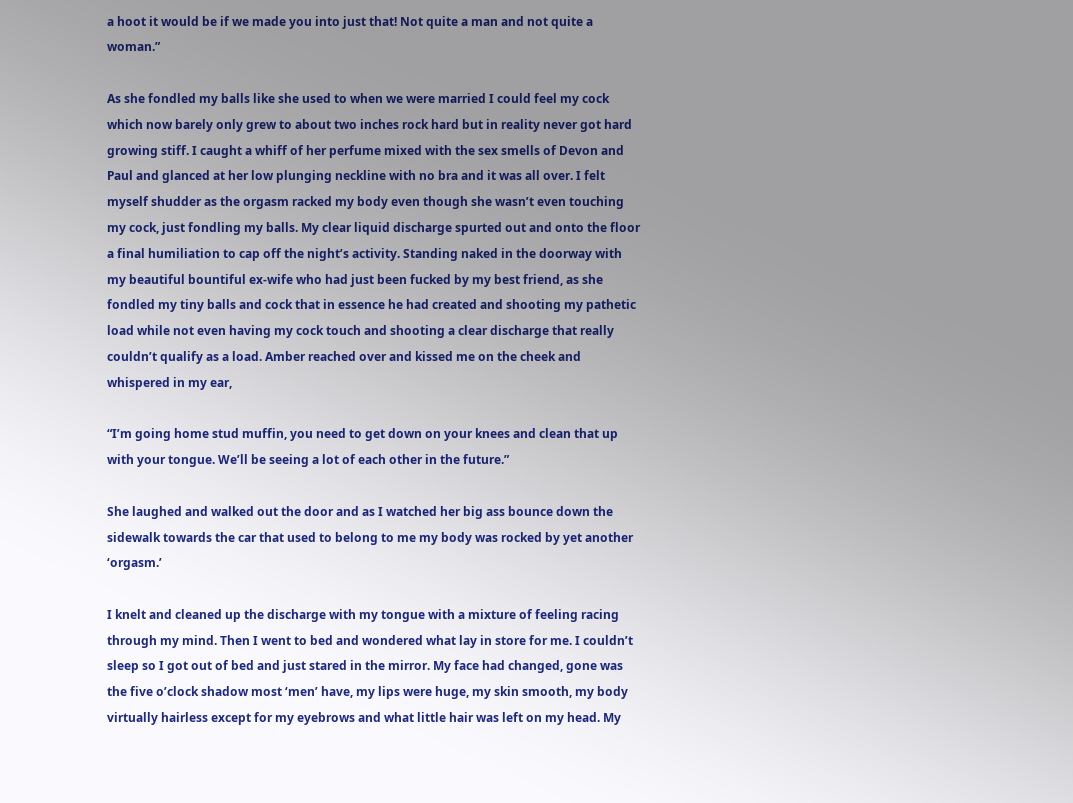a hoot it would be if we made you into just that! Not quite a man and not quite a woman.”

As she fondled my balls like she used to when we were married I could feel my cock which now barely only grew to about two inches rock hard but in reality never got hard growing stiff. I caught a whiff of her perfume mixed with the sex smells of Devon and Paul and glanced at her low plunging neckline with no bra and it was all over. I felt myself shudder as the orgasm racked my body even though she wasn’t even touching my cock, just fondling my balls. My clear liquid discharge spurted out and onto the floor a final humiliation to cap off the night’s activity. Standing naked in the doorway with my beautiful bountiful ex-wife who had just been fucked by my best friend, as she fondled my tiny balls and cock that in essence he had created and shooting my pathetic load while not even having my cock touch and shooting a clear discharge that really couldn’t qualify as a load. Amber reached over and kissed me on the cheek and whispered in my ear,

“I’m going home stud muffin, you need to get down on your knees and clean that up with your tongue. We’ll be seeing a lot of each other in the future.”

She laughed and walked out the door and as I watched her big ass bounce down the sidewalk towards the car that used to belong to me my body was rocked by yet another ‘orgasm.’

I knelt and cleaned up the discharge with my tongue with a mixture of feeling racing through my mind. Then I went to bed and wondered what lay in store for me. I couldn’t sleep so I got out of bed and just stared in the mirror. My face had changed, gone was the five o’clock shadow most ‘men’ have, my lips were huge, my skin smooth, my body virtually hairless except for my eyebrows and what little hair was left on my head. My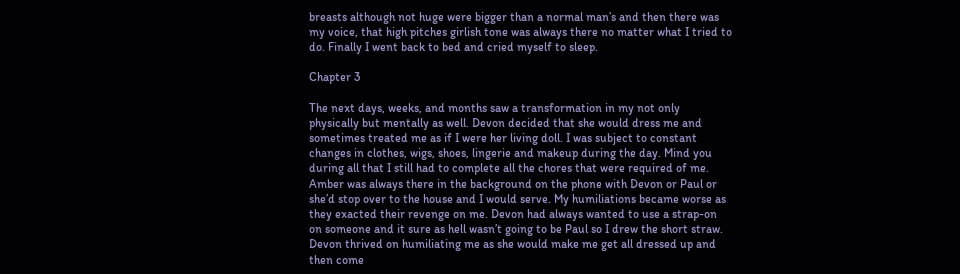breasts although not huge were bigger than a normal man’s and then there was my voice, that high pitches girlish tone was always there no matter what I tried to do. Finally I went back to bed and cried myself to sleep.

Chapter 3

The next days, weeks, and months saw a transformation in my not only physically but mentally as well. Devon decided that she would dress me and sometimes treated me as if I were her living doll. I was subject to constant changes in clothes, wigs, shoes, lingerie and makeup during the day. Mind you during all that I still had to complete all the chores that were required of me. Amber was always there in the background on the phone with Devon or Paul or she’d stop over to the house and I would serve. My humiliations became worse as they exacted their revenge on me. Devon had always wanted to use a strap-on on someone and it sure as hell wasn’t going to be Paul so I drew the short straw. Devon thrived on humiliating me as she would make me get all dressed up and then come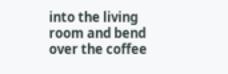into the living room and bend over the coffee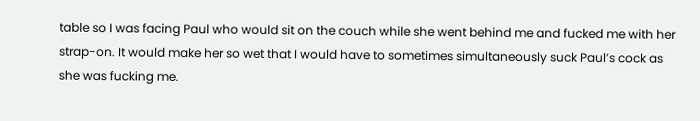table so I was facing Paul who would sit on the couch while she went behind me and fucked me with her strap-on. It would make her so wet that I would have to sometimes simultaneously suck Paul’s cock as she was fucking me.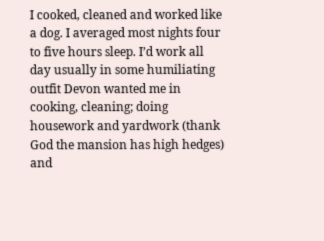I cooked, cleaned and worked like a dog. I averaged most nights four to five hours sleep. I’d work all day usually in some humiliating outfit Devon wanted me in cooking, cleaning; doing housework and yardwork (thank God the mansion has high hedges) and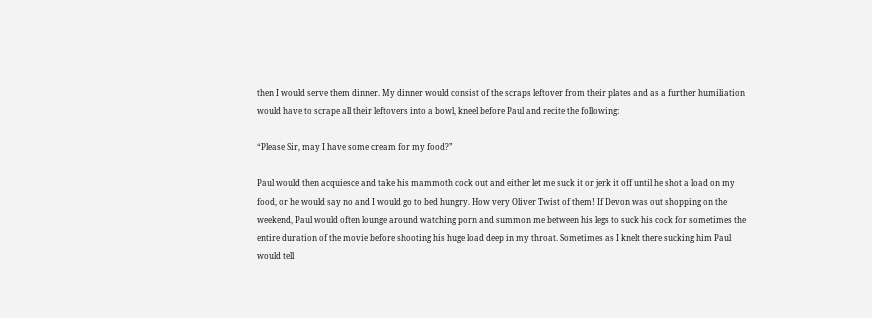then I would serve them dinner. My dinner would consist of the scraps leftover from their plates and as a further humiliation would have to scrape all their leftovers into a bowl, kneel before Paul and recite the following:

“Please Sir, may I have some cream for my food?”

Paul would then acquiesce and take his mammoth cock out and either let me suck it or jerk it off until he shot a load on my food, or he would say no and I would go to bed hungry. How very Oliver Twist of them! If Devon was out shopping on the weekend, Paul would often lounge around watching porn and summon me between his legs to suck his cock for sometimes the entire duration of the movie before shooting his huge load deep in my throat. Sometimes as I knelt there sucking him Paul would tell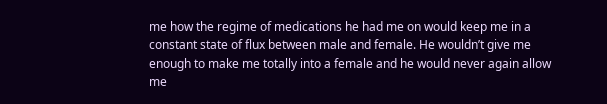me how the regime of medications he had me on would keep me in a constant state of flux between male and female. He wouldn’t give me enough to make me totally into a female and he would never again allow me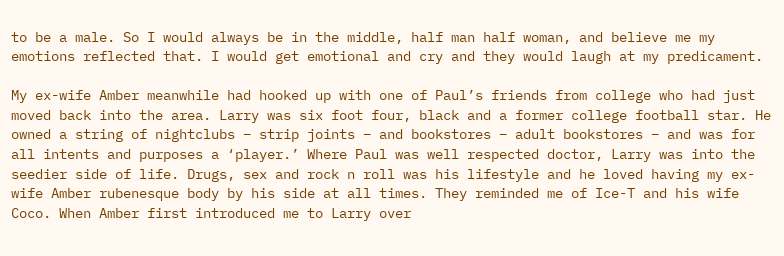to be a male. So I would always be in the middle, half man half woman, and believe me my emotions reflected that. I would get emotional and cry and they would laugh at my predicament.

My ex-wife Amber meanwhile had hooked up with one of Paul’s friends from college who had just moved back into the area. Larry was six foot four, black and a former college football star. He owned a string of nightclubs – strip joints – and bookstores – adult bookstores – and was for all intents and purposes a ‘player.’ Where Paul was well respected doctor, Larry was into the seedier side of life. Drugs, sex and rock n roll was his lifestyle and he loved having my ex-wife Amber rubenesque body by his side at all times. They reminded me of Ice-T and his wife Coco. When Amber first introduced me to Larry over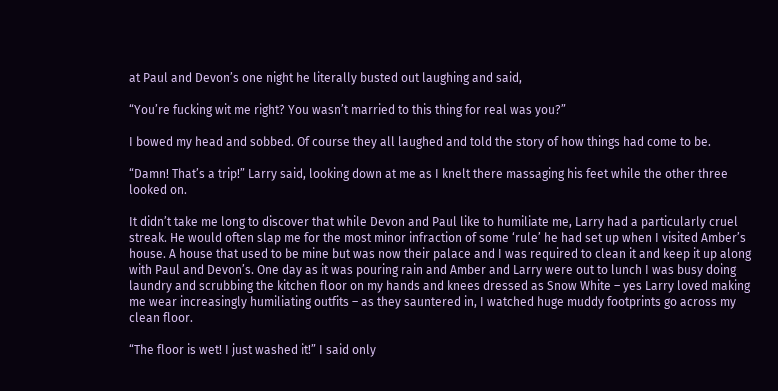at Paul and Devon’s one night he literally busted out laughing and said,

“You’re fucking wit me right? You wasn’t married to this thing for real was you?”

I bowed my head and sobbed. Of course they all laughed and told the story of how things had come to be.

“Damn! That’s a trip!” Larry said, looking down at me as I knelt there massaging his feet while the other three looked on.

It didn’t take me long to discover that while Devon and Paul like to humiliate me, Larry had a particularly cruel streak. He would often slap me for the most minor infraction of some ‘rule’ he had set up when I visited Amber’s house. A house that used to be mine but was now their palace and I was required to clean it and keep it up along with Paul and Devon’s. One day as it was pouring rain and Amber and Larry were out to lunch I was busy doing laundry and scrubbing the kitchen floor on my hands and knees dressed as Snow White – yes Larry loved making me wear increasingly humiliating outfits – as they sauntered in, I watched huge muddy footprints go across my clean floor.

“The floor is wet! I just washed it!” I said only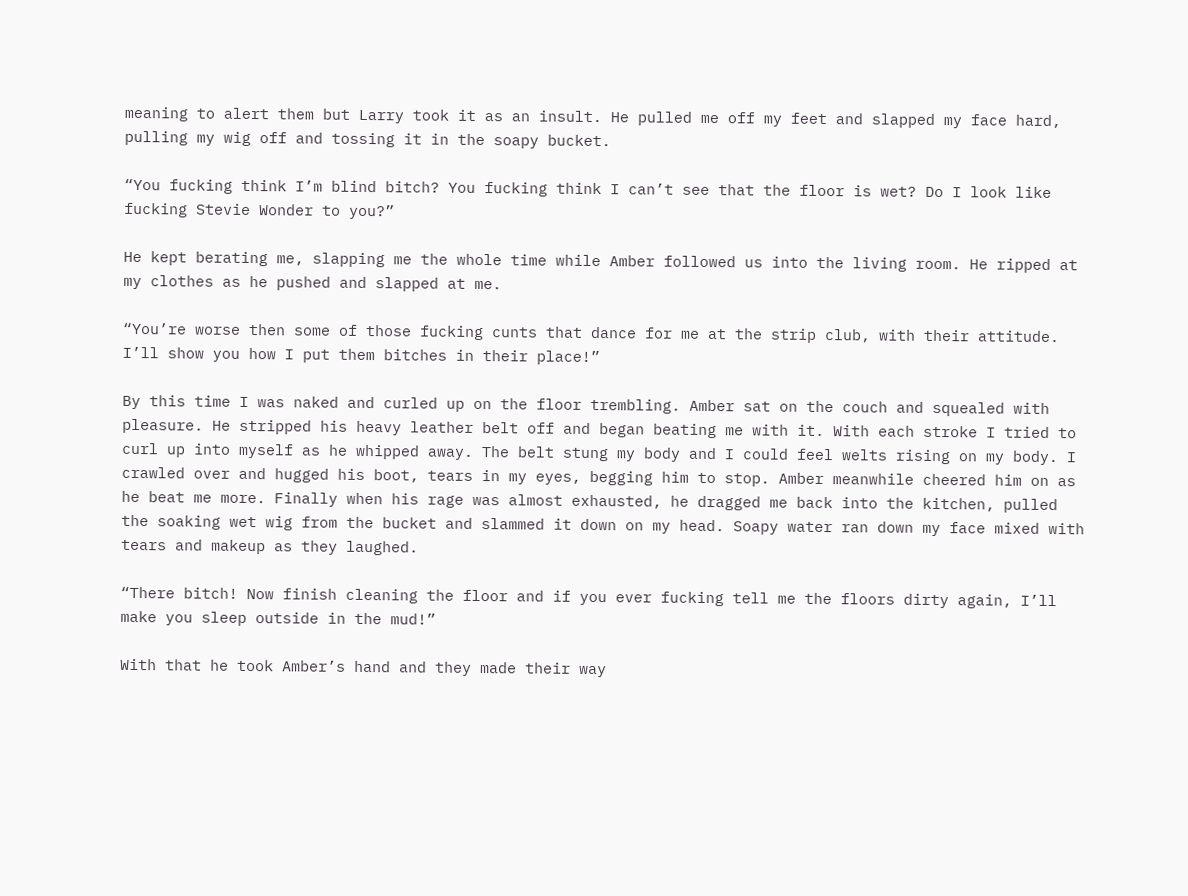meaning to alert them but Larry took it as an insult. He pulled me off my feet and slapped my face hard, pulling my wig off and tossing it in the soapy bucket.

“You fucking think I’m blind bitch? You fucking think I can’t see that the floor is wet? Do I look like fucking Stevie Wonder to you?”

He kept berating me, slapping me the whole time while Amber followed us into the living room. He ripped at my clothes as he pushed and slapped at me.

“You’re worse then some of those fucking cunts that dance for me at the strip club, with their attitude. I’ll show you how I put them bitches in their place!”

By this time I was naked and curled up on the floor trembling. Amber sat on the couch and squealed with pleasure. He stripped his heavy leather belt off and began beating me with it. With each stroke I tried to curl up into myself as he whipped away. The belt stung my body and I could feel welts rising on my body. I crawled over and hugged his boot, tears in my eyes, begging him to stop. Amber meanwhile cheered him on as he beat me more. Finally when his rage was almost exhausted, he dragged me back into the kitchen, pulled the soaking wet wig from the bucket and slammed it down on my head. Soapy water ran down my face mixed with tears and makeup as they laughed.

“There bitch! Now finish cleaning the floor and if you ever fucking tell me the floors dirty again, I’ll make you sleep outside in the mud!”

With that he took Amber’s hand and they made their way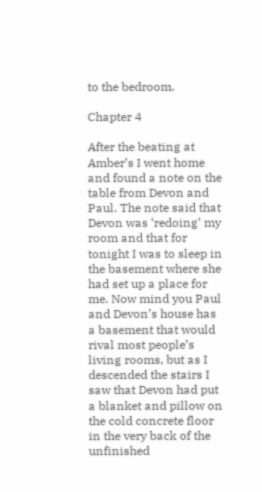to the bedroom.

Chapter 4

After the beating at Amber’s I went home and found a note on the table from Devon and Paul. The note said that Devon was ‘redoing’ my room and that for tonight I was to sleep in the basement where she had set up a place for me. Now mind you Paul and Devon’s house has a basement that would rival most people’s living rooms, but as I descended the stairs I saw that Devon had put a blanket and pillow on the cold concrete floor in the very back of the unfinished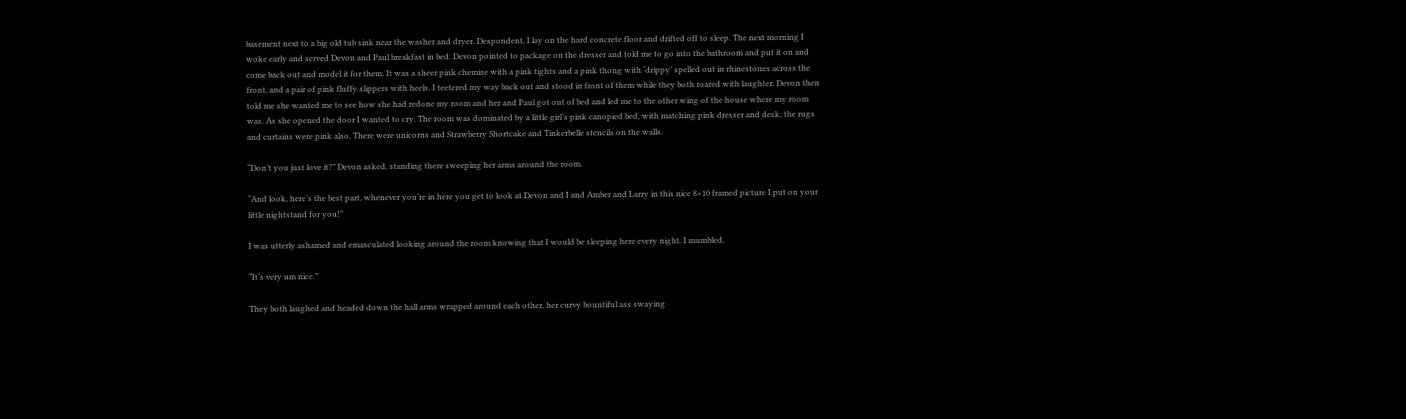basement next to a big old tub sink near the washer and dryer. Despondent, I lay on the hard concrete floor and drifted off to sleep. The next morning I woke early and served Devon and Paul breakfast in bed. Devon pointed to package on the dresser and told me to go into the bathroom and put it on and come back out and model it for them. It was a sheer pink chemise with a pink tights and a pink thong with ‘drippy’ spelled out in rhinestones across the front, and a pair of pink fluffy slippers with heels. I teetered my way back out and stood in front of them while they both roared with laughter. Devon then told me she wanted me to see how she had redone my room and her and Paul got out of bed and led me to the other wing of the house where my room was. As she opened the door I wanted to cry. The room was dominated by a little girl’s pink canopied bed, with matching pink dresser and desk, the rugs and curtains were pink also. There were unicorns and Strawberry Shortcake and Tinkerbelle stencils on the walls.

“Don’t you just love it?” Devon asked, standing there sweeping her arms around the room.

“And look, here’s the best part, whenever you’re in here you get to look at Devon and I and Amber and Larry in this nice 8×10 framed picture I put on your little nightstand for you!”

I was utterly ashamed and emasculated looking around the room knowing that I would be sleeping here every night. I mumbled,

“It’s very um nice.”

They both laughed and headed down the hall arms wrapped around each other, her curvy bountiful ass swaying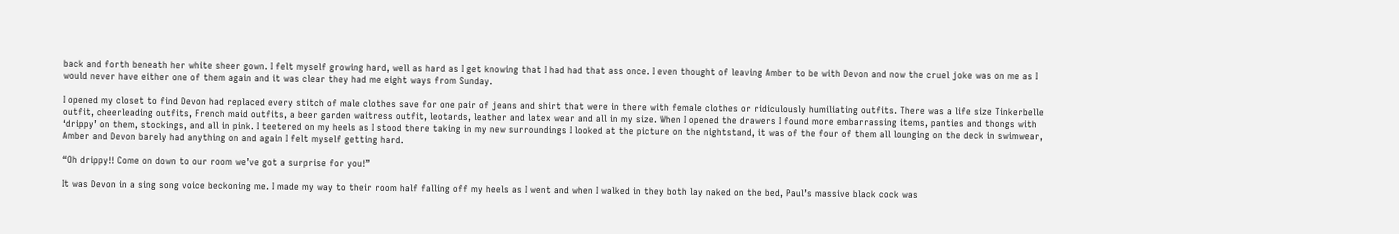back and forth beneath her white sheer gown. I felt myself growing hard, well as hard as I get knowing that I had had that ass once. I even thought of leaving Amber to be with Devon and now the cruel joke was on me as I would never have either one of them again and it was clear they had me eight ways from Sunday.

I opened my closet to find Devon had replaced every stitch of male clothes save for one pair of jeans and shirt that were in there with female clothes or ridiculously humiliating outfits. There was a life size Tinkerbelle outfit, cheerleading outfits, French maid outfits, a beer garden waitress outfit, leotards, leather and latex wear and all in my size. When I opened the drawers I found more embarrassing items, panties and thongs with ‘drippy’ on them, stockings, and all in pink. I teetered on my heels as I stood there taking in my new surroundings I looked at the picture on the nightstand, it was of the four of them all lounging on the deck in swimwear, Amber and Devon barely had anything on and again I felt myself getting hard.

“Oh drippy!! Come on down to our room we’ve got a surprise for you!”

It was Devon in a sing song voice beckoning me. I made my way to their room half falling off my heels as I went and when I walked in they both lay naked on the bed, Paul’s massive black cock was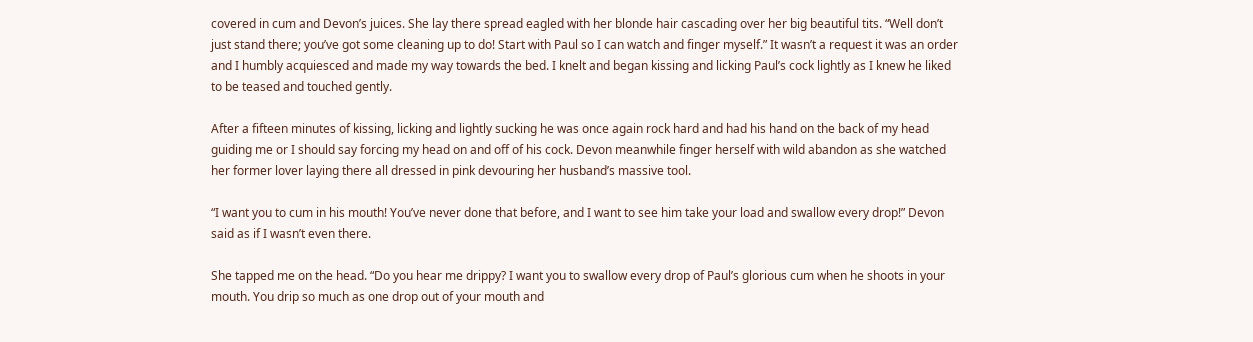covered in cum and Devon’s juices. She lay there spread eagled with her blonde hair cascading over her big beautiful tits. “Well don’t just stand there; you’ve got some cleaning up to do! Start with Paul so I can watch and finger myself.” It wasn’t a request it was an order and I humbly acquiesced and made my way towards the bed. I knelt and began kissing and licking Paul’s cock lightly as I knew he liked to be teased and touched gently.

After a fifteen minutes of kissing, licking and lightly sucking he was once again rock hard and had his hand on the back of my head guiding me or I should say forcing my head on and off of his cock. Devon meanwhile finger herself with wild abandon as she watched her former lover laying there all dressed in pink devouring her husband’s massive tool.

“I want you to cum in his mouth! You’ve never done that before, and I want to see him take your load and swallow every drop!” Devon said as if I wasn’t even there.

She tapped me on the head. “Do you hear me drippy? I want you to swallow every drop of Paul’s glorious cum when he shoots in your mouth. You drip so much as one drop out of your mouth and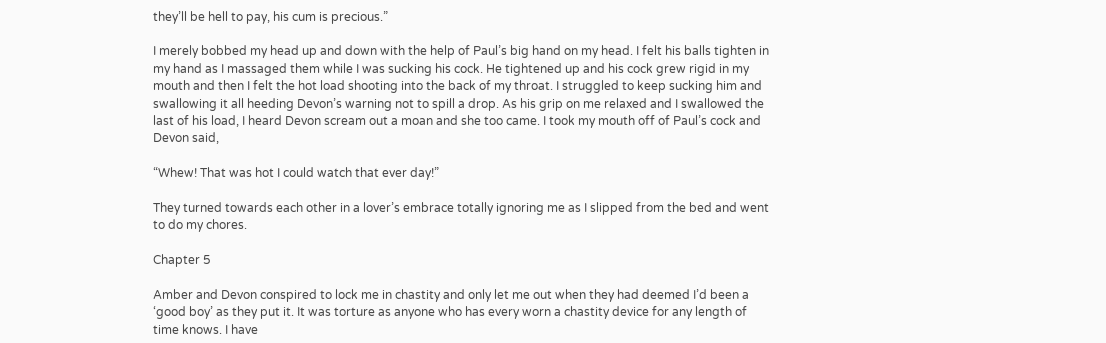they’ll be hell to pay, his cum is precious.”

I merely bobbed my head up and down with the help of Paul’s big hand on my head. I felt his balls tighten in my hand as I massaged them while I was sucking his cock. He tightened up and his cock grew rigid in my mouth and then I felt the hot load shooting into the back of my throat. I struggled to keep sucking him and swallowing it all heeding Devon’s warning not to spill a drop. As his grip on me relaxed and I swallowed the last of his load, I heard Devon scream out a moan and she too came. I took my mouth off of Paul’s cock and Devon said,

“Whew! That was hot I could watch that ever day!”

They turned towards each other in a lover’s embrace totally ignoring me as I slipped from the bed and went to do my chores.

Chapter 5

Amber and Devon conspired to lock me in chastity and only let me out when they had deemed I’d been a ‘good boy’ as they put it. It was torture as anyone who has every worn a chastity device for any length of time knows. I have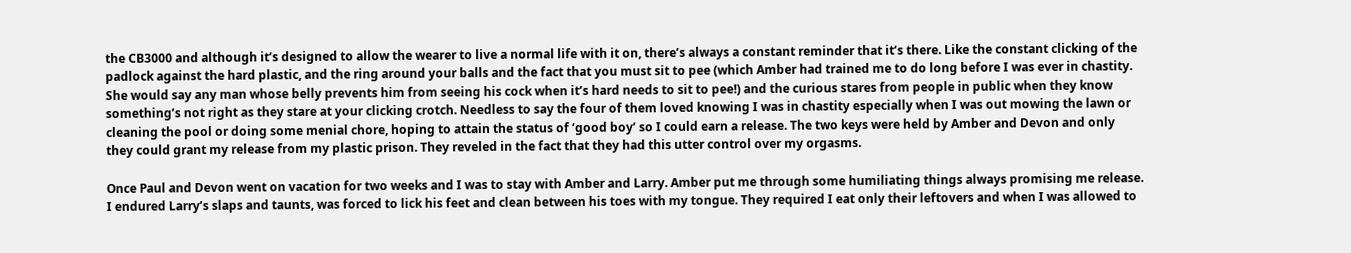the CB3000 and although it’s designed to allow the wearer to live a normal life with it on, there’s always a constant reminder that it’s there. Like the constant clicking of the padlock against the hard plastic, and the ring around your balls and the fact that you must sit to pee (which Amber had trained me to do long before I was ever in chastity. She would say any man whose belly prevents him from seeing his cock when it’s hard needs to sit to pee!) and the curious stares from people in public when they know something’s not right as they stare at your clicking crotch. Needless to say the four of them loved knowing I was in chastity especially when I was out mowing the lawn or cleaning the pool or doing some menial chore, hoping to attain the status of ‘good boy’ so I could earn a release. The two keys were held by Amber and Devon and only they could grant my release from my plastic prison. They reveled in the fact that they had this utter control over my orgasms.

Once Paul and Devon went on vacation for two weeks and I was to stay with Amber and Larry. Amber put me through some humiliating things always promising me release. I endured Larry’s slaps and taunts, was forced to lick his feet and clean between his toes with my tongue. They required I eat only their leftovers and when I was allowed to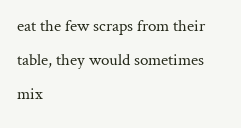eat the few scraps from their table, they would sometimes mix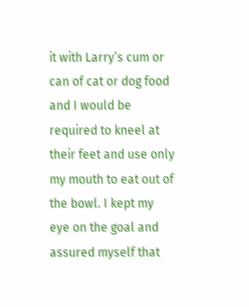it with Larry’s cum or can of cat or dog food and I would be required to kneel at their feet and use only my mouth to eat out of the bowl. I kept my eye on the goal and assured myself that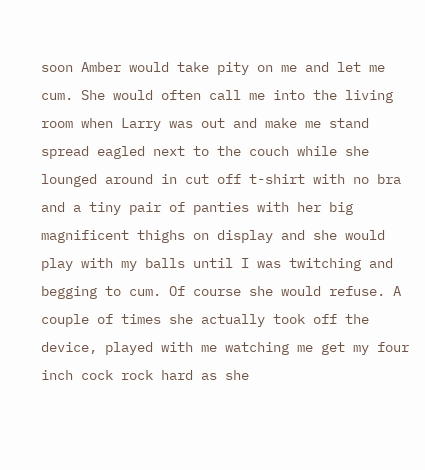soon Amber would take pity on me and let me cum. She would often call me into the living room when Larry was out and make me stand spread eagled next to the couch while she lounged around in cut off t-shirt with no bra and a tiny pair of panties with her big magnificent thighs on display and she would play with my balls until I was twitching and begging to cum. Of course she would refuse. A couple of times she actually took off the device, played with me watching me get my four inch cock rock hard as she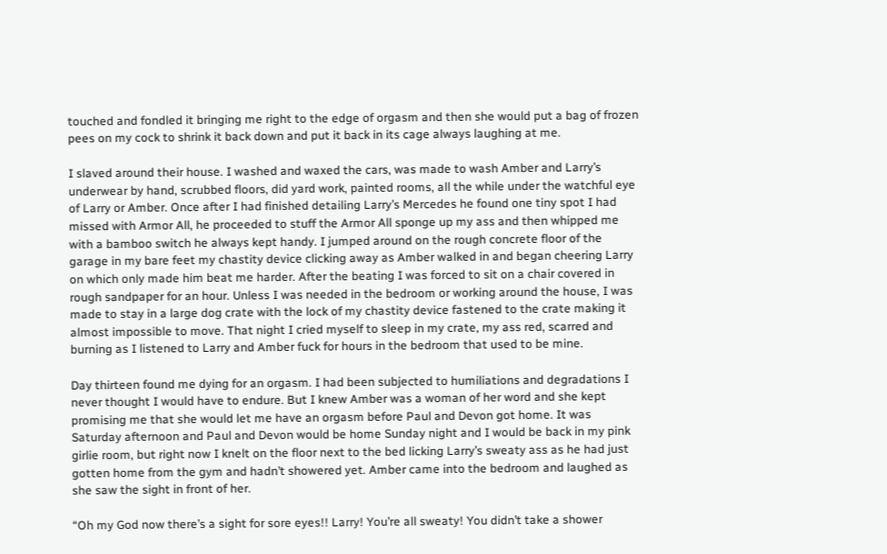touched and fondled it bringing me right to the edge of orgasm and then she would put a bag of frozen pees on my cock to shrink it back down and put it back in its cage always laughing at me.

I slaved around their house. I washed and waxed the cars, was made to wash Amber and Larry’s underwear by hand, scrubbed floors, did yard work, painted rooms, all the while under the watchful eye of Larry or Amber. Once after I had finished detailing Larry’s Mercedes he found one tiny spot I had missed with Armor All, he proceeded to stuff the Armor All sponge up my ass and then whipped me with a bamboo switch he always kept handy. I jumped around on the rough concrete floor of the garage in my bare feet my chastity device clicking away as Amber walked in and began cheering Larry on which only made him beat me harder. After the beating I was forced to sit on a chair covered in rough sandpaper for an hour. Unless I was needed in the bedroom or working around the house, I was made to stay in a large dog crate with the lock of my chastity device fastened to the crate making it almost impossible to move. That night I cried myself to sleep in my crate, my ass red, scarred and burning as I listened to Larry and Amber fuck for hours in the bedroom that used to be mine.

Day thirteen found me dying for an orgasm. I had been subjected to humiliations and degradations I never thought I would have to endure. But I knew Amber was a woman of her word and she kept promising me that she would let me have an orgasm before Paul and Devon got home. It was Saturday afternoon and Paul and Devon would be home Sunday night and I would be back in my pink girlie room, but right now I knelt on the floor next to the bed licking Larry’s sweaty ass as he had just gotten home from the gym and hadn’t showered yet. Amber came into the bedroom and laughed as she saw the sight in front of her.

“Oh my God now there’s a sight for sore eyes!! Larry! You’re all sweaty! You didn’t take a shower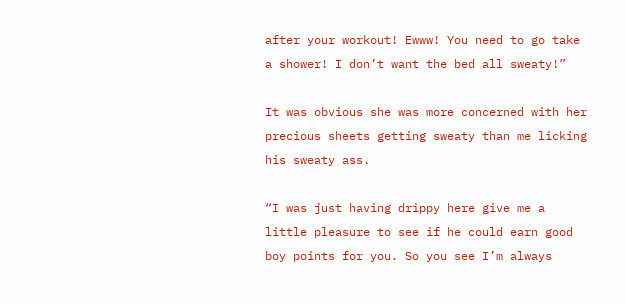after your workout! Ewww! You need to go take a shower! I don’t want the bed all sweaty!”

It was obvious she was more concerned with her precious sheets getting sweaty than me licking his sweaty ass.

“I was just having drippy here give me a little pleasure to see if he could earn good boy points for you. So you see I’m always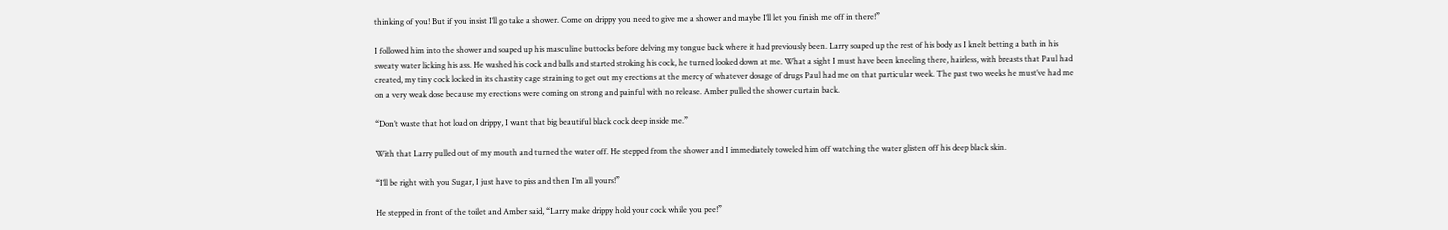thinking of you! But if you insist I’ll go take a shower. Come on drippy you need to give me a shower and maybe I’ll let you finish me off in there!”

I followed him into the shower and soaped up his masculine buttocks before delving my tongue back where it had previously been. Larry soaped up the rest of his body as I knelt betting a bath in his sweaty water licking his ass. He washed his cock and balls and started stroking his cock, he turned looked down at me. What a sight I must have been kneeling there, hairless, with breasts that Paul had created, my tiny cock locked in its chastity cage straining to get out my erections at the mercy of whatever dosage of drugs Paul had me on that particular week. The past two weeks he must’ve had me on a very weak dose because my erections were coming on strong and painful with no release. Amber pulled the shower curtain back.

“Don’t waste that hot load on drippy, I want that big beautiful black cock deep inside me.”

With that Larry pulled out of my mouth and turned the water off. He stepped from the shower and I immediately toweled him off watching the water glisten off his deep black skin.

“I’ll be right with you Sugar, I just have to piss and then I’m all yours!”

He stepped in front of the toilet and Amber said, “Larry make drippy hold your cock while you pee!”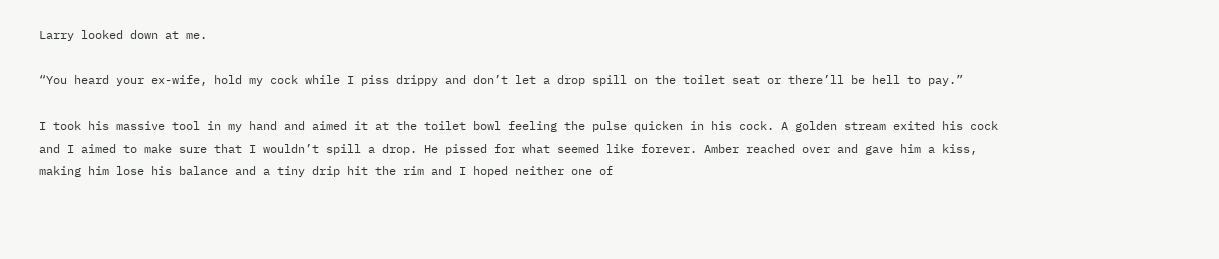Larry looked down at me.

“You heard your ex-wife, hold my cock while I piss drippy and don’t let a drop spill on the toilet seat or there’ll be hell to pay.”

I took his massive tool in my hand and aimed it at the toilet bowl feeling the pulse quicken in his cock. A golden stream exited his cock and I aimed to make sure that I wouldn’t spill a drop. He pissed for what seemed like forever. Amber reached over and gave him a kiss, making him lose his balance and a tiny drip hit the rim and I hoped neither one of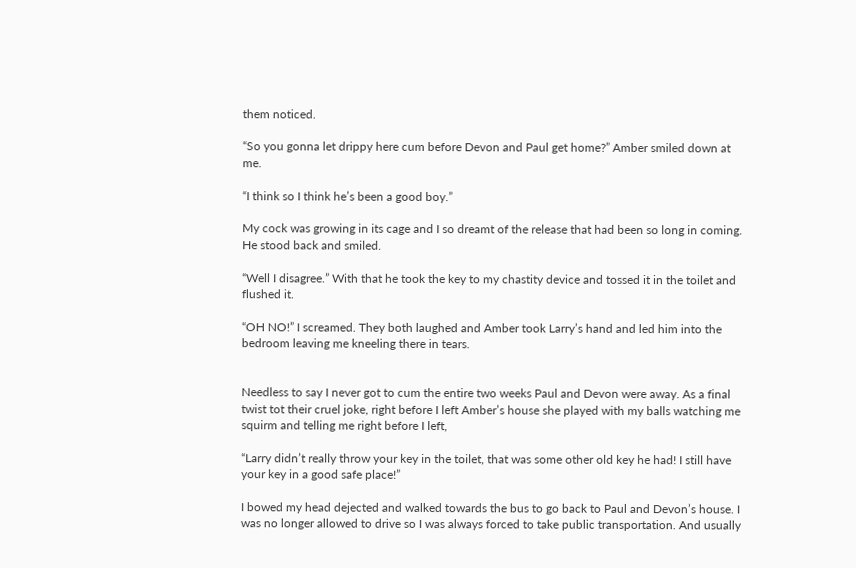them noticed.

“So you gonna let drippy here cum before Devon and Paul get home?” Amber smiled down at me.

“I think so I think he’s been a good boy.”

My cock was growing in its cage and I so dreamt of the release that had been so long in coming. He stood back and smiled.

“Well I disagree.” With that he took the key to my chastity device and tossed it in the toilet and flushed it.

“OH NO!” I screamed. They both laughed and Amber took Larry’s hand and led him into the bedroom leaving me kneeling there in tears.


Needless to say I never got to cum the entire two weeks Paul and Devon were away. As a final twist tot their cruel joke, right before I left Amber’s house she played with my balls watching me squirm and telling me right before I left,

“Larry didn’t really throw your key in the toilet, that was some other old key he had! I still have your key in a good safe place!”

I bowed my head dejected and walked towards the bus to go back to Paul and Devon’s house. I was no longer allowed to drive so I was always forced to take public transportation. And usually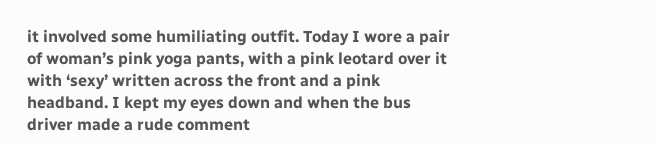it involved some humiliating outfit. Today I wore a pair of woman’s pink yoga pants, with a pink leotard over it with ‘sexy’ written across the front and a pink headband. I kept my eyes down and when the bus driver made a rude comment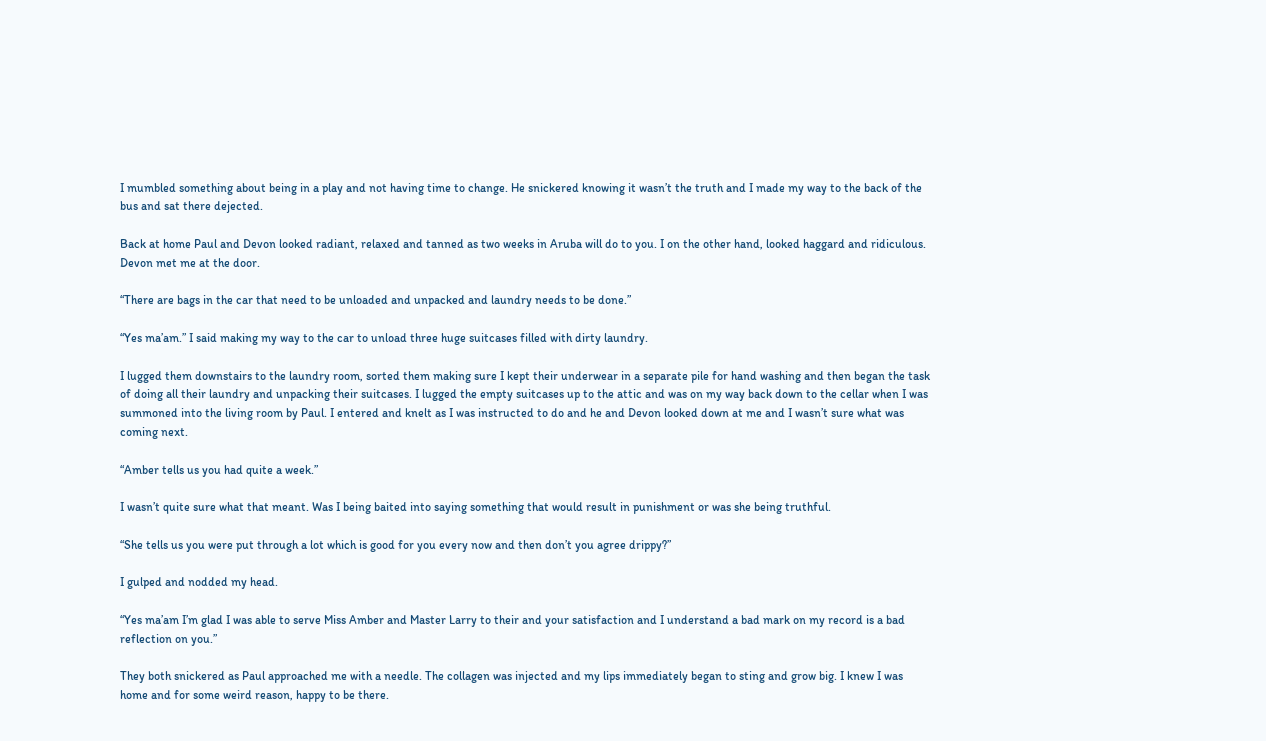I mumbled something about being in a play and not having time to change. He snickered knowing it wasn’t the truth and I made my way to the back of the bus and sat there dejected.

Back at home Paul and Devon looked radiant, relaxed and tanned as two weeks in Aruba will do to you. I on the other hand, looked haggard and ridiculous. Devon met me at the door.

“There are bags in the car that need to be unloaded and unpacked and laundry needs to be done.”

“Yes ma’am.” I said making my way to the car to unload three huge suitcases filled with dirty laundry.

I lugged them downstairs to the laundry room, sorted them making sure I kept their underwear in a separate pile for hand washing and then began the task of doing all their laundry and unpacking their suitcases. I lugged the empty suitcases up to the attic and was on my way back down to the cellar when I was summoned into the living room by Paul. I entered and knelt as I was instructed to do and he and Devon looked down at me and I wasn’t sure what was coming next.

“Amber tells us you had quite a week.”

I wasn’t quite sure what that meant. Was I being baited into saying something that would result in punishment or was she being truthful.

“She tells us you were put through a lot which is good for you every now and then don’t you agree drippy?”

I gulped and nodded my head.

“Yes ma’am I’m glad I was able to serve Miss Amber and Master Larry to their and your satisfaction and I understand a bad mark on my record is a bad reflection on you.”

They both snickered as Paul approached me with a needle. The collagen was injected and my lips immediately began to sting and grow big. I knew I was home and for some weird reason, happy to be there.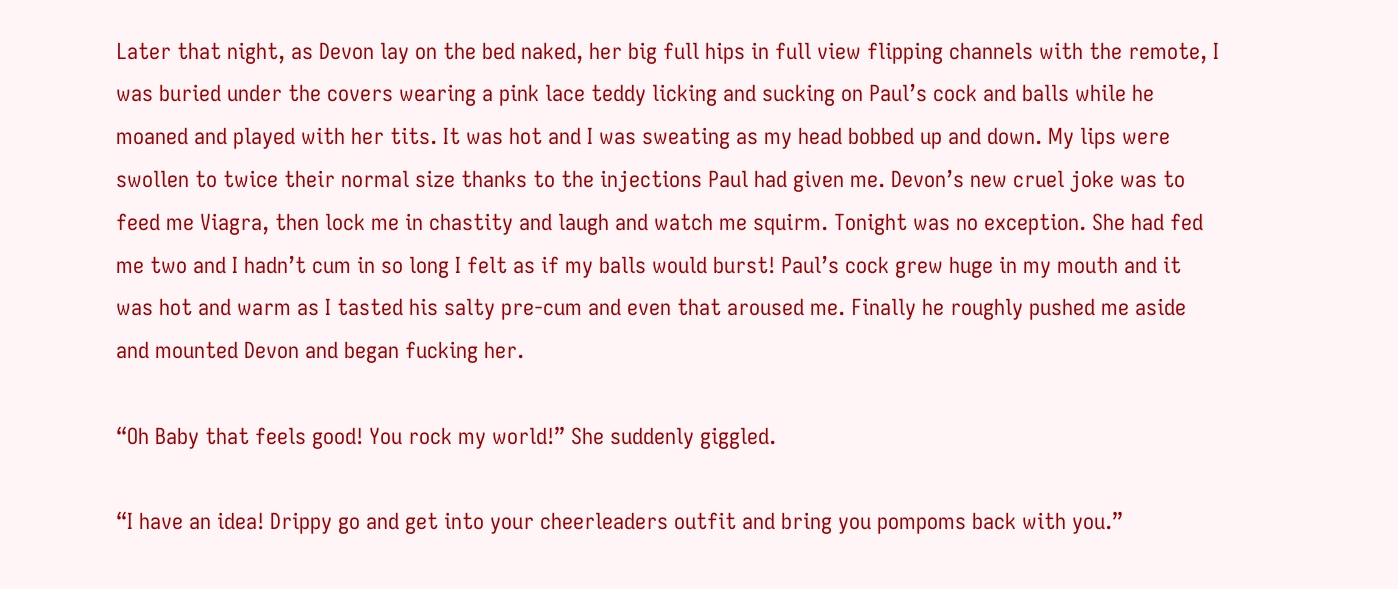Later that night, as Devon lay on the bed naked, her big full hips in full view flipping channels with the remote, I was buried under the covers wearing a pink lace teddy licking and sucking on Paul’s cock and balls while he moaned and played with her tits. It was hot and I was sweating as my head bobbed up and down. My lips were swollen to twice their normal size thanks to the injections Paul had given me. Devon’s new cruel joke was to feed me Viagra, then lock me in chastity and laugh and watch me squirm. Tonight was no exception. She had fed me two and I hadn’t cum in so long I felt as if my balls would burst! Paul’s cock grew huge in my mouth and it was hot and warm as I tasted his salty pre-cum and even that aroused me. Finally he roughly pushed me aside and mounted Devon and began fucking her.

“Oh Baby that feels good! You rock my world!” She suddenly giggled.

“I have an idea! Drippy go and get into your cheerleaders outfit and bring you pompoms back with you.”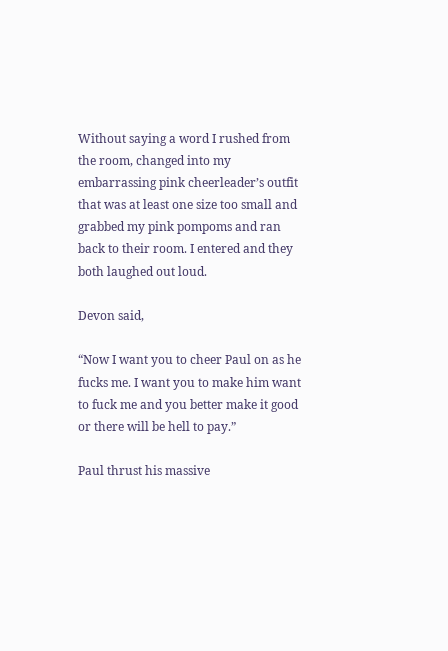Without saying a word I rushed from the room, changed into my embarrassing pink cheerleader’s outfit that was at least one size too small and grabbed my pink pompoms and ran back to their room. I entered and they both laughed out loud.

Devon said,

“Now I want you to cheer Paul on as he fucks me. I want you to make him want to fuck me and you better make it good or there will be hell to pay.”

Paul thrust his massive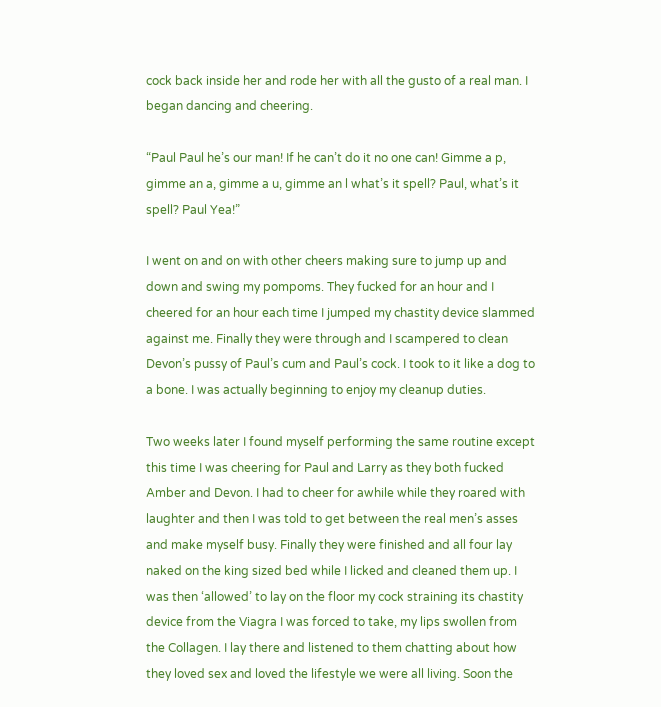cock back inside her and rode her with all the gusto of a real man. I began dancing and cheering.

“Paul Paul he’s our man! If he can’t do it no one can! Gimme a p, gimme an a, gimme a u, gimme an l what’s it spell? Paul, what’s it spell? Paul Yea!”

I went on and on with other cheers making sure to jump up and down and swing my pompoms. They fucked for an hour and I cheered for an hour each time I jumped my chastity device slammed against me. Finally they were through and I scampered to clean Devon’s pussy of Paul’s cum and Paul’s cock. I took to it like a dog to a bone. I was actually beginning to enjoy my cleanup duties.

Two weeks later I found myself performing the same routine except this time I was cheering for Paul and Larry as they both fucked Amber and Devon. I had to cheer for awhile while they roared with laughter and then I was told to get between the real men’s asses and make myself busy. Finally they were finished and all four lay naked on the king sized bed while I licked and cleaned them up. I was then ‘allowed’ to lay on the floor my cock straining its chastity device from the Viagra I was forced to take, my lips swollen from the Collagen. I lay there and listened to them chatting about how they loved sex and loved the lifestyle we were all living. Soon the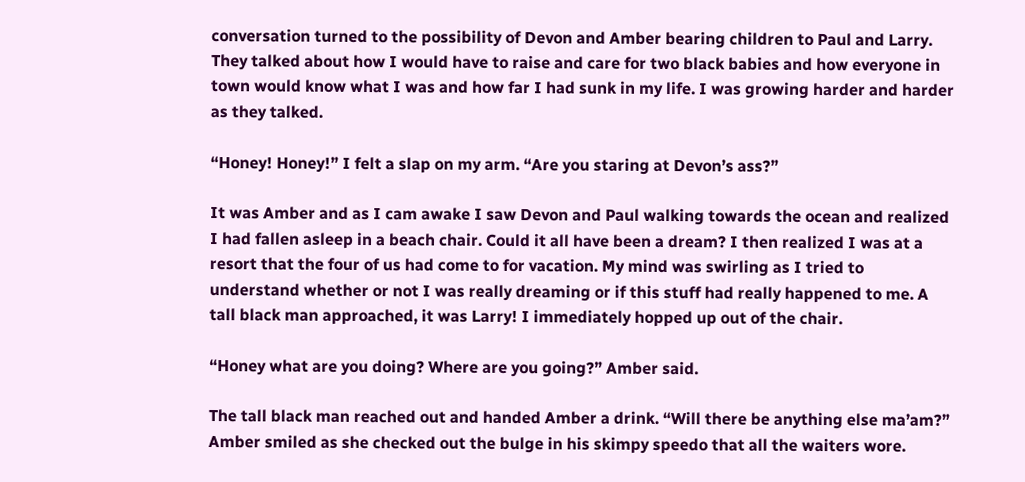conversation turned to the possibility of Devon and Amber bearing children to Paul and Larry. They talked about how I would have to raise and care for two black babies and how everyone in town would know what I was and how far I had sunk in my life. I was growing harder and harder as they talked.

“Honey! Honey!” I felt a slap on my arm. “Are you staring at Devon’s ass?”

It was Amber and as I cam awake I saw Devon and Paul walking towards the ocean and realized I had fallen asleep in a beach chair. Could it all have been a dream? I then realized I was at a resort that the four of us had come to for vacation. My mind was swirling as I tried to understand whether or not I was really dreaming or if this stuff had really happened to me. A tall black man approached, it was Larry! I immediately hopped up out of the chair.

“Honey what are you doing? Where are you going?” Amber said.

The tall black man reached out and handed Amber a drink. “Will there be anything else ma’am?” Amber smiled as she checked out the bulge in his skimpy speedo that all the waiters wore.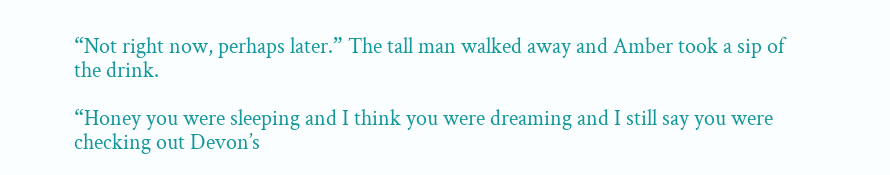“Not right now, perhaps later.” The tall man walked away and Amber took a sip of the drink.

“Honey you were sleeping and I think you were dreaming and I still say you were checking out Devon’s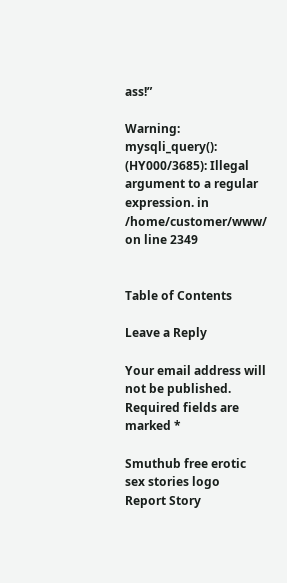ass!”

Warning: mysqli_query(): (HY000/3685): Illegal argument to a regular expression. in /home/customer/www/ on line 2349


Table of Contents

Leave a Reply

Your email address will not be published. Required fields are marked *

Smuthub free erotic sex stories logo
Report Story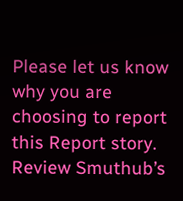Please let us know why you are choosing to report this Report story. Review Smuthub’s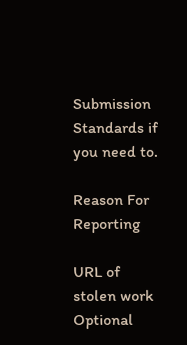Submission Standards if you need to.

Reason For Reporting

URL of stolen work
Optional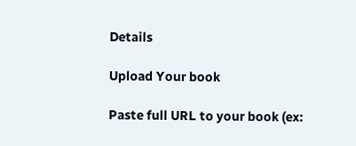Details

Upload Your book

Paste full URL to your book (ex: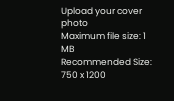Upload your cover photo
Maximum file size: 1 MB
Recommended Size: 750 x 1200